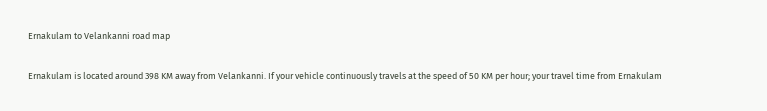Ernakulam to Velankanni road map

Ernakulam is located around 398 KM away from Velankanni. If your vehicle continuously travels at the speed of 50 KM per hour; your travel time from Ernakulam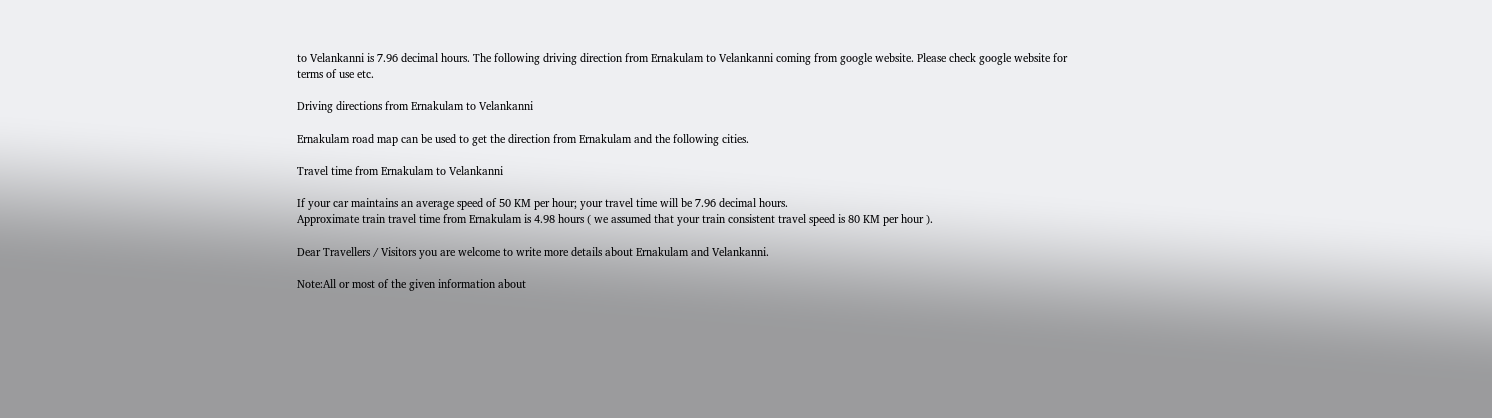to Velankanni is 7.96 decimal hours. The following driving direction from Ernakulam to Velankanni coming from google website. Please check google website for terms of use etc.

Driving directions from Ernakulam to Velankanni

Ernakulam road map can be used to get the direction from Ernakulam and the following cities.

Travel time from Ernakulam to Velankanni

If your car maintains an average speed of 50 KM per hour; your travel time will be 7.96 decimal hours.
Approximate train travel time from Ernakulam is 4.98 hours ( we assumed that your train consistent travel speed is 80 KM per hour ).

Dear Travellers / Visitors you are welcome to write more details about Ernakulam and Velankanni.

Note:All or most of the given information about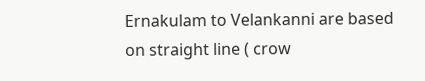Ernakulam to Velankanni are based on straight line ( crow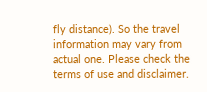fly distance). So the travel information may vary from actual one. Please check the terms of use and disclaimer.